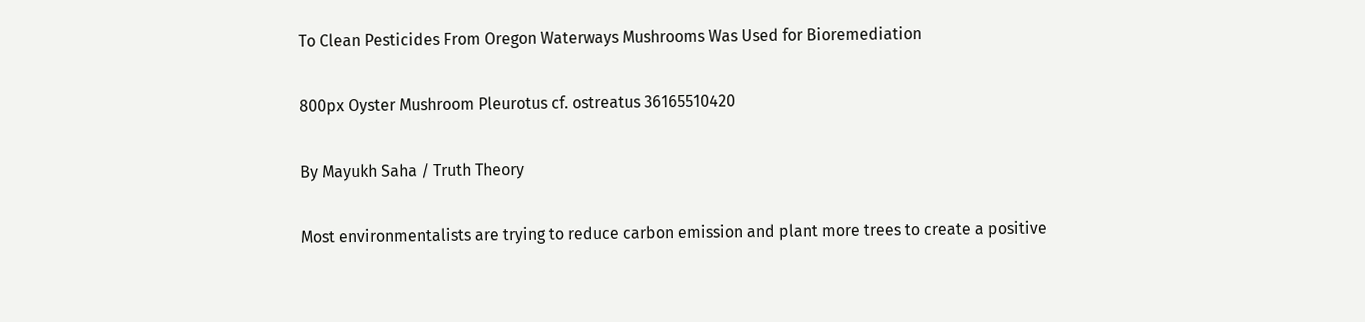To Clean Pesticides From Oregon Waterways Mushrooms Was Used for Bioremediation

800px Oyster Mushroom Pleurotus cf. ostreatus 36165510420

By Mayukh Saha / Truth Theory

Most environmentalists are trying to reduce carbon emission and plant more trees to create a positive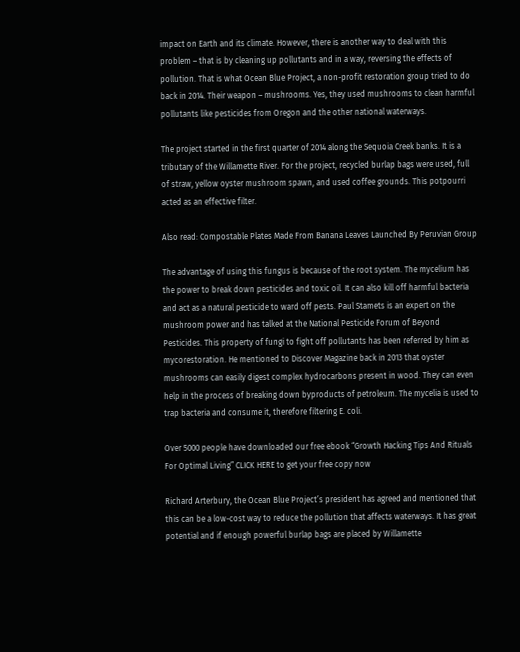impact on Earth and its climate. However, there is another way to deal with this problem – that is by cleaning up pollutants and in a way, reversing the effects of pollution. That is what Ocean Blue Project, a non-profit restoration group tried to do back in 2014. Their weapon – mushrooms. Yes, they used mushrooms to clean harmful pollutants like pesticides from Oregon and the other national waterways.

The project started in the first quarter of 2014 along the Sequoia Creek banks. It is a tributary of the Willamette River. For the project, recycled burlap bags were used, full of straw, yellow oyster mushroom spawn, and used coffee grounds. This potpourri acted as an effective filter.

Also read: Compostable Plates Made From Banana Leaves Launched By Peruvian Group

The advantage of using this fungus is because of the root system. The mycelium has the power to break down pesticides and toxic oil. It can also kill off harmful bacteria and act as a natural pesticide to ward off pests. Paul Stamets is an expert on the mushroom power and has talked at the National Pesticide Forum of Beyond Pesticides. This property of fungi to fight off pollutants has been referred by him as mycorestoration. He mentioned to Discover Magazine back in 2013 that oyster mushrooms can easily digest complex hydrocarbons present in wood. They can even help in the process of breaking down byproducts of petroleum. The mycelia is used to trap bacteria and consume it, therefore filtering E. coli.

Over 5000 people have downloaded our free ebook “Growth Hacking Tips And Rituals For Optimal Living” CLICK HERE to get your free copy now

Richard Arterbury, the Ocean Blue Project’s president has agreed and mentioned that this can be a low-cost way to reduce the pollution that affects waterways. It has great potential and if enough powerful burlap bags are placed by Willamette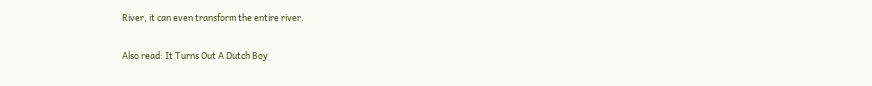River, it can even transform the entire river.

Also read: It Turns Out A Dutch Boy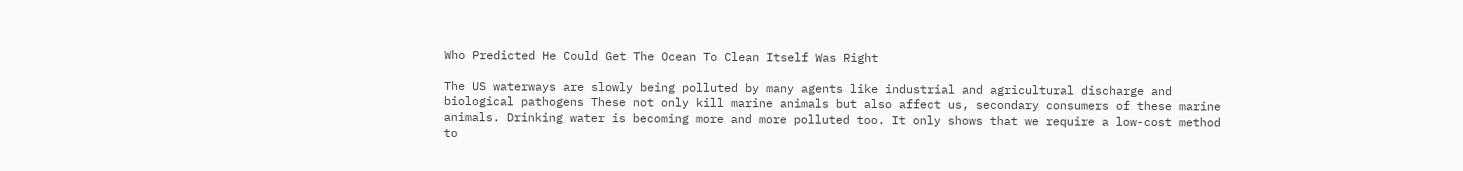Who Predicted He Could Get The Ocean To Clean Itself Was Right

The US waterways are slowly being polluted by many agents like industrial and agricultural discharge and biological pathogens These not only kill marine animals but also affect us, secondary consumers of these marine animals. Drinking water is becoming more and more polluted too. It only shows that we require a low-cost method to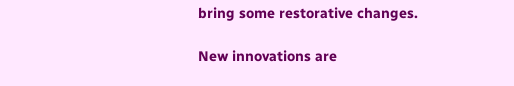bring some restorative changes.

New innovations are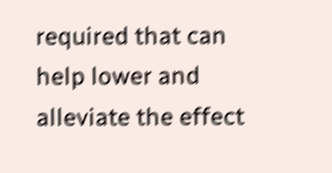required that can help lower and alleviate the effect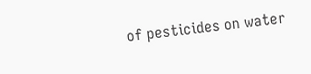of pesticides on water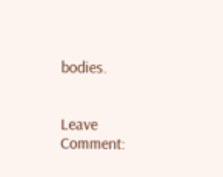bodies.


Leave Comment: